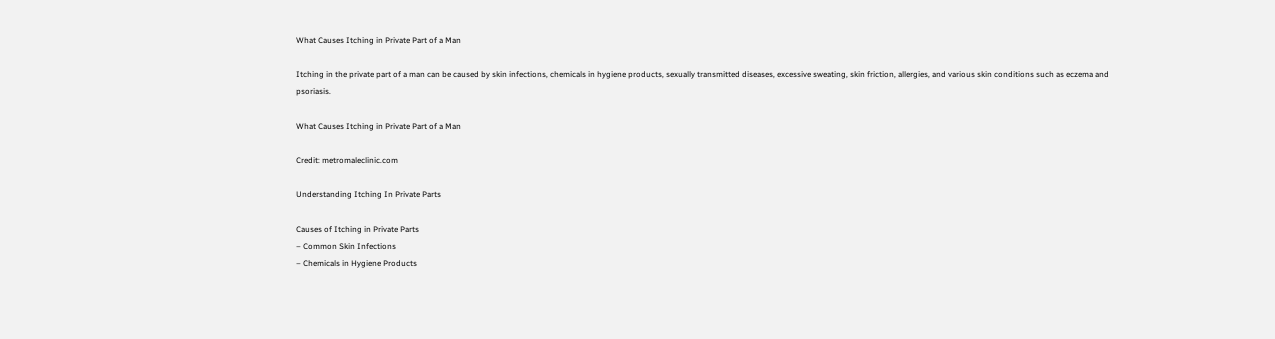What Causes Itching in Private Part of a Man

Itching in the private part of a man can be caused by skin infections, chemicals in hygiene products, sexually transmitted diseases, excessive sweating, skin friction, allergies, and various skin conditions such as eczema and psoriasis.

What Causes Itching in Private Part of a Man

Credit: metromaleclinic.com

Understanding Itching In Private Parts

Causes of Itching in Private Parts
– Common Skin Infections
– Chemicals in Hygiene Products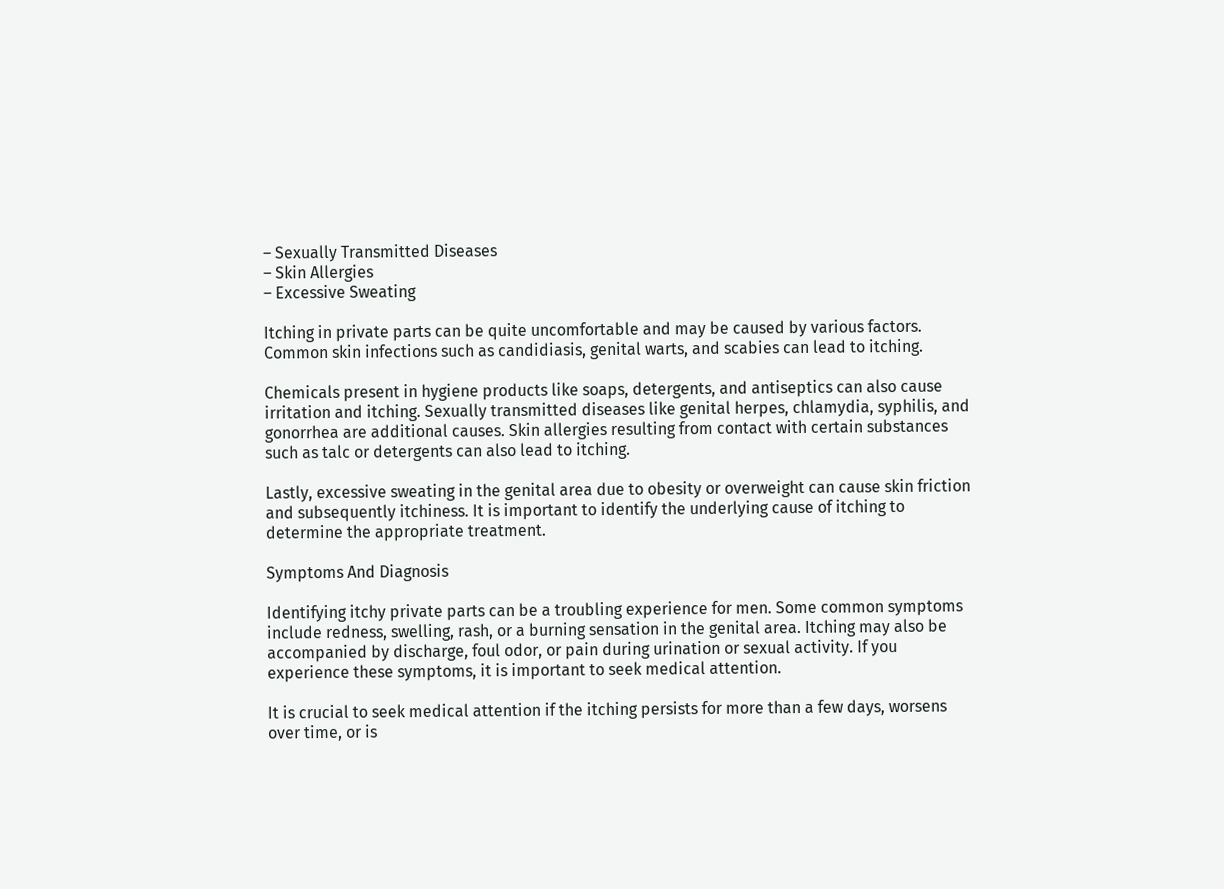– Sexually Transmitted Diseases
– Skin Allergies
– Excessive Sweating

Itching in private parts can be quite uncomfortable and may be caused by various factors. Common skin infections such as candidiasis, genital warts, and scabies can lead to itching.

Chemicals present in hygiene products like soaps, detergents, and antiseptics can also cause irritation and itching. Sexually transmitted diseases like genital herpes, chlamydia, syphilis, and gonorrhea are additional causes. Skin allergies resulting from contact with certain substances such as talc or detergents can also lead to itching.

Lastly, excessive sweating in the genital area due to obesity or overweight can cause skin friction and subsequently itchiness. It is important to identify the underlying cause of itching to determine the appropriate treatment.

Symptoms And Diagnosis

Identifying itchy private parts can be a troubling experience for men. Some common symptoms include redness, swelling, rash, or a burning sensation in the genital area. Itching may also be accompanied by discharge, foul odor, or pain during urination or sexual activity. If you experience these symptoms, it is important to seek medical attention.

It is crucial to seek medical attention if the itching persists for more than a few days, worsens over time, or is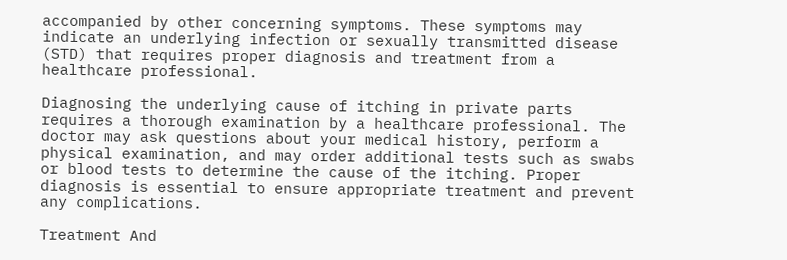accompanied by other concerning symptoms. These symptoms may indicate an underlying infection or sexually transmitted disease (STD) that requires proper diagnosis and treatment from a healthcare professional.

Diagnosing the underlying cause of itching in private parts requires a thorough examination by a healthcare professional. The doctor may ask questions about your medical history, perform a physical examination, and may order additional tests such as swabs or blood tests to determine the cause of the itching. Proper diagnosis is essential to ensure appropriate treatment and prevent any complications.

Treatment And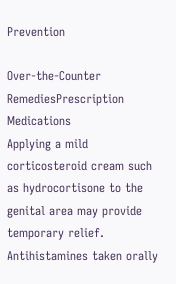Prevention

Over-the-Counter RemediesPrescription Medications
Applying a mild corticosteroid cream such as hydrocortisone to the genital area may provide temporary relief. Antihistamines taken orally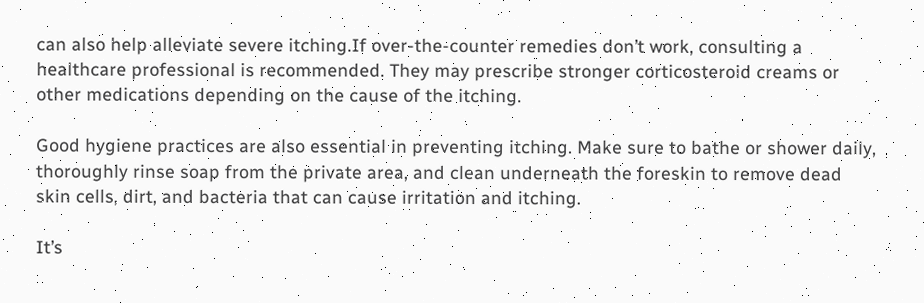can also help alleviate severe itching.If over-the-counter remedies don’t work, consulting a healthcare professional is recommended. They may prescribe stronger corticosteroid creams or other medications depending on the cause of the itching.

Good hygiene practices are also essential in preventing itching. Make sure to bathe or shower daily, thoroughly rinse soap from the private area, and clean underneath the foreskin to remove dead skin cells, dirt, and bacteria that can cause irritation and itching.

It’s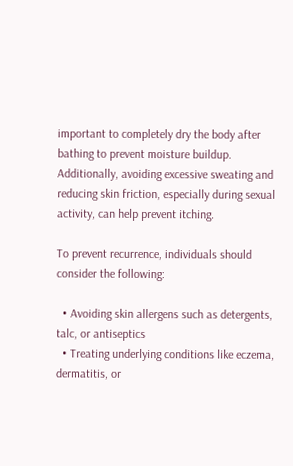important to completely dry the body after bathing to prevent moisture buildup. Additionally, avoiding excessive sweating and reducing skin friction, especially during sexual activity, can help prevent itching.

To prevent recurrence, individuals should consider the following:

  • Avoiding skin allergens such as detergents, talc, or antiseptics
  • Treating underlying conditions like eczema, dermatitis, or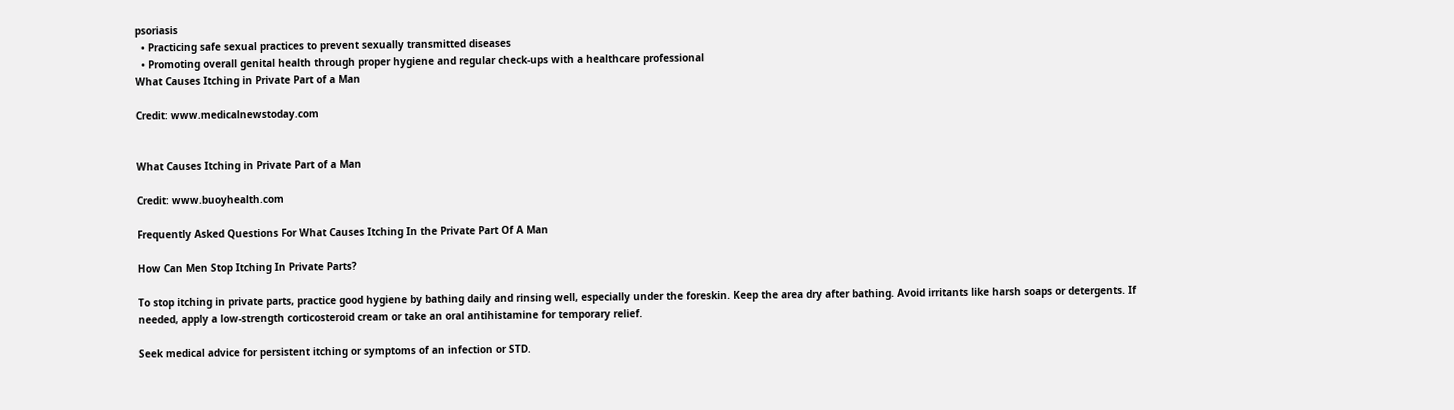psoriasis
  • Practicing safe sexual practices to prevent sexually transmitted diseases
  • Promoting overall genital health through proper hygiene and regular check-ups with a healthcare professional
What Causes Itching in Private Part of a Man

Credit: www.medicalnewstoday.com


What Causes Itching in Private Part of a Man

Credit: www.buoyhealth.com

Frequently Asked Questions For What Causes Itching In the Private Part Of A Man

How Can Men Stop Itching In Private Parts?

To stop itching in private parts, practice good hygiene by bathing daily and rinsing well, especially under the foreskin. Keep the area dry after bathing. Avoid irritants like harsh soaps or detergents. If needed, apply a low-strength corticosteroid cream or take an oral antihistamine for temporary relief.

Seek medical advice for persistent itching or symptoms of an infection or STD.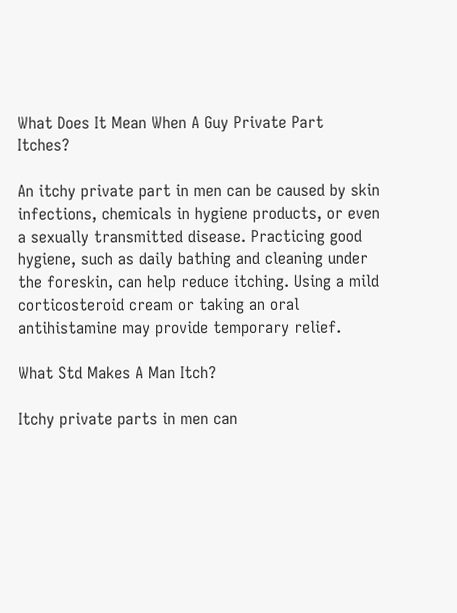What Does It Mean When A Guy Private Part Itches?

An itchy private part in men can be caused by skin infections, chemicals in hygiene products, or even a sexually transmitted disease. Practicing good hygiene, such as daily bathing and cleaning under the foreskin, can help reduce itching. Using a mild corticosteroid cream or taking an oral antihistamine may provide temporary relief.

What Std Makes A Man Itch?

Itchy private parts in men can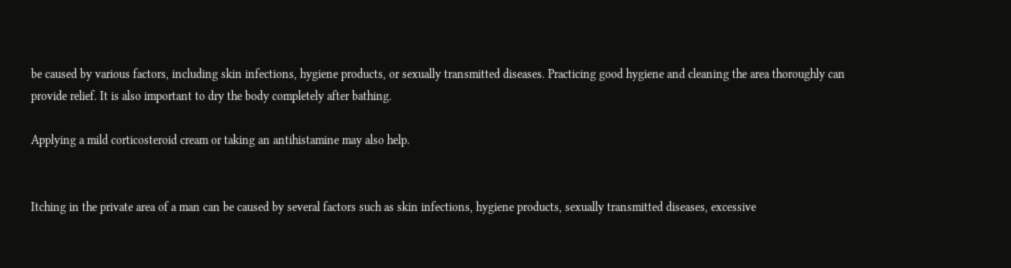be caused by various factors, including skin infections, hygiene products, or sexually transmitted diseases. Practicing good hygiene and cleaning the area thoroughly can provide relief. It is also important to dry the body completely after bathing.

Applying a mild corticosteroid cream or taking an antihistamine may also help.


Itching in the private area of a man can be caused by several factors such as skin infections, hygiene products, sexually transmitted diseases, excessive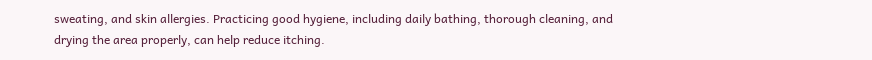sweating, and skin allergies. Practicing good hygiene, including daily bathing, thorough cleaning, and drying the area properly, can help reduce itching.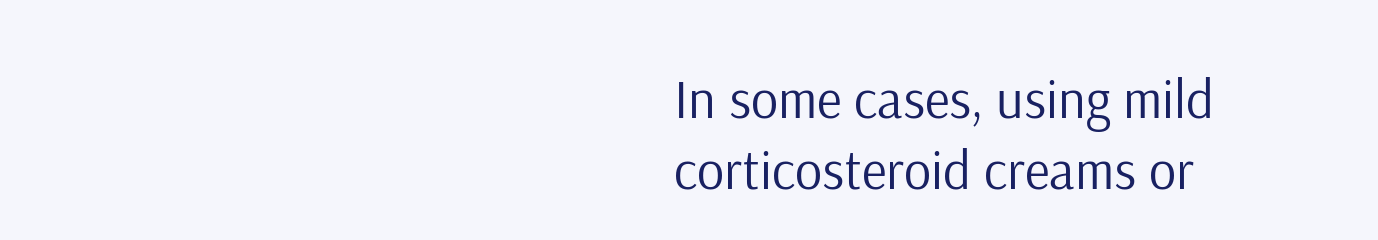In some cases, using mild corticosteroid creams or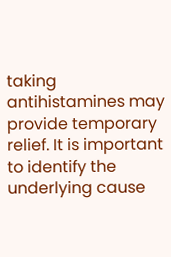taking antihistamines may provide temporary relief. It is important to identify the underlying cause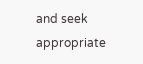and seek appropriate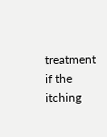treatment if the itching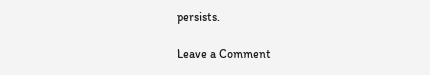persists.

Leave a Comment